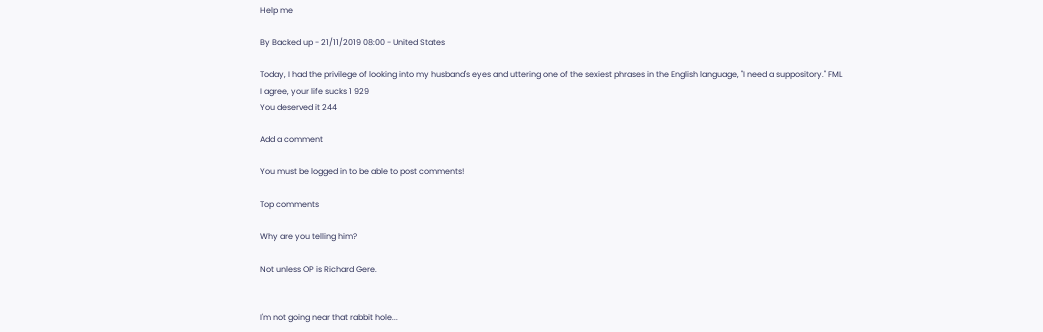Help me

By Backed up - 21/11/2019 08:00 - United States

Today, I had the privilege of looking into my husband's eyes and uttering one of the sexiest phrases in the English language, "I need a suppository." FML
I agree, your life sucks 1 929
You deserved it 244

Add a comment

You must be logged in to be able to post comments!

Top comments

Why are you telling him?

Not unless OP is Richard Gere.


I'm not going near that rabbit hole...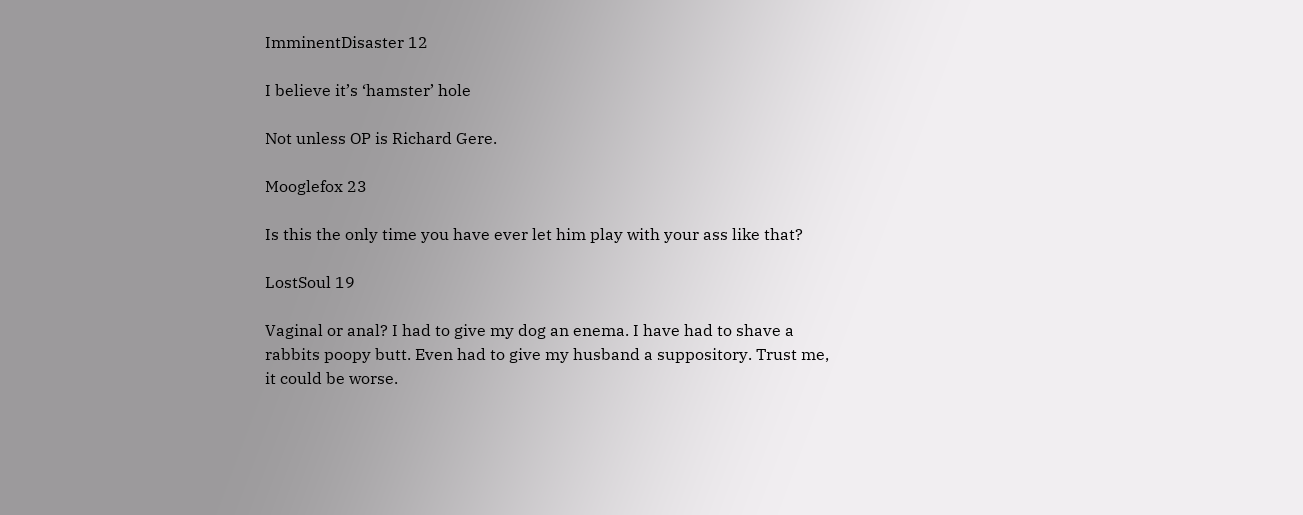ImminentDisaster 12

I believe it’s ‘hamster’ hole

Not unless OP is Richard Gere.

Mooglefox 23

Is this the only time you have ever let him play with your ass like that?

LostSoul 19

Vaginal or anal? I had to give my dog an enema. I have had to shave a rabbits poopy butt. Even had to give my husband a suppository. Trust me, it could be worse.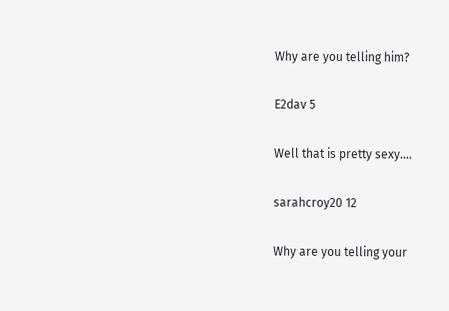Why are you telling him?

E2dav 5

Well that is pretty sexy....

sarahcroy20 12

Why are you telling your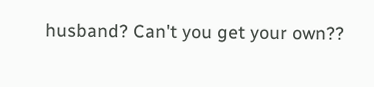husband? Can't you get your own??